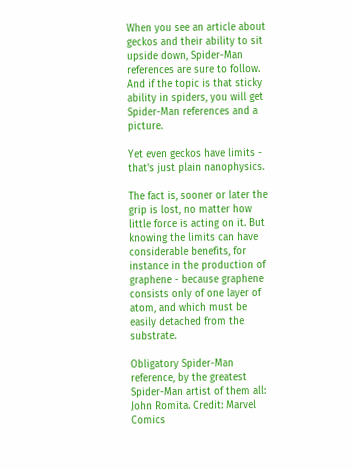When you see an article about geckos and their ability to sit upside down, Spider-Man references are sure to follow. And if the topic is that sticky ability in spiders, you will get Spider-Man references and a picture.

Yet even geckos have limits - that's just plain nanophysics.

The fact is, sooner or later the grip is lost, no matter how little force is acting on it. But knowing the limits can have considerable benefits, for instance in the production of graphene - because graphene consists only of one layer of atom, and which must be easily detached from the substrate.

Obligatory Spider-Man reference, by the greatest Spider-Man artist of them all: John Romita. Credit: Marvel Comics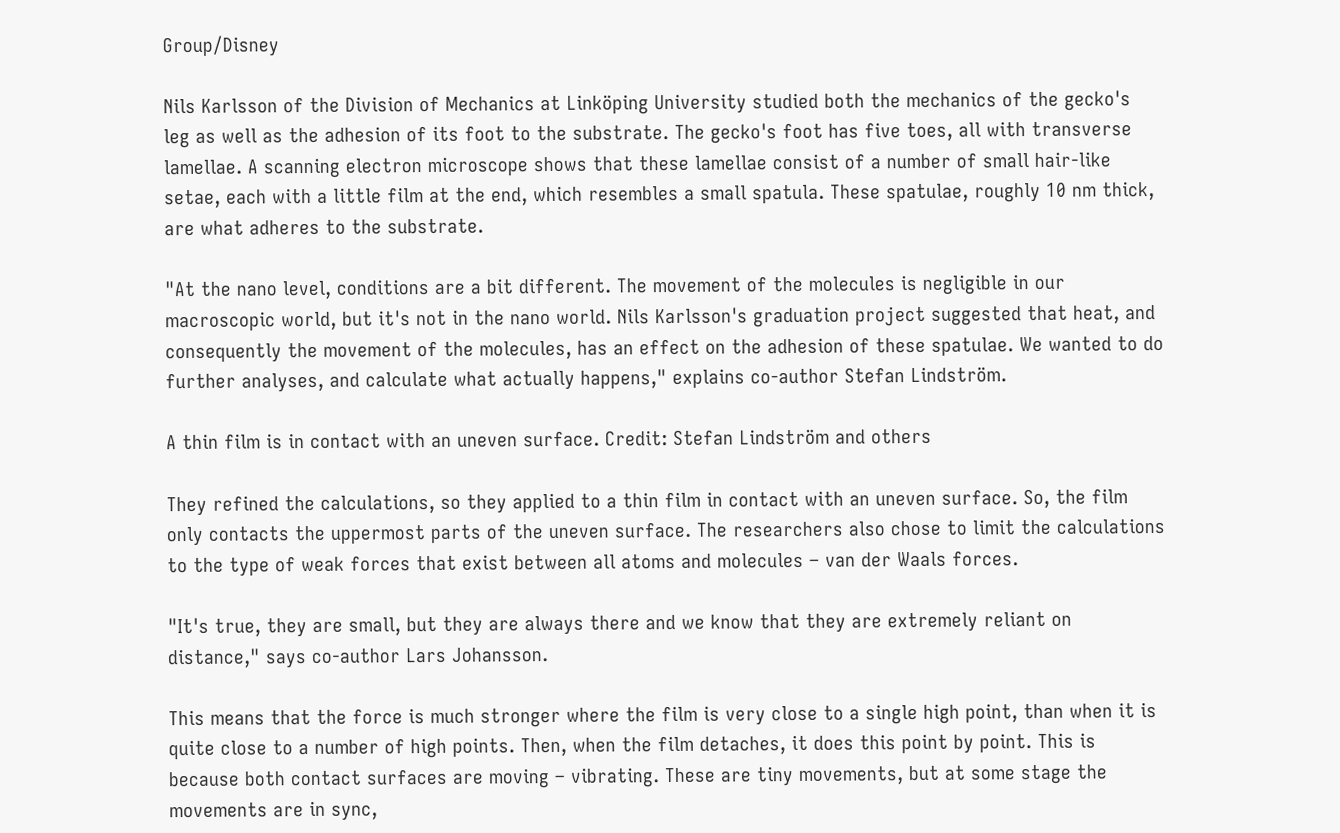Group/Disney

Nils Karlsson of the Division of Mechanics at Linköping University studied both the mechanics of the gecko's leg as well as the adhesion of its foot to the substrate. The gecko's foot has five toes, all with transverse lamellae. A scanning electron microscope shows that these lamellae consist of a number of small hair-like setae, each with a little film at the end, which resembles a small spatula. These spatulae, roughly 10 nm thick, are what adheres to the substrate.

"At the nano level, conditions are a bit different. The movement of the molecules is negligible in our macroscopic world, but it's not in the nano world. Nils Karlsson's graduation project suggested that heat, and consequently the movement of the molecules, has an effect on the adhesion of these spatulae. We wanted to do further analyses, and calculate what actually happens," explains co-author Stefan Lindström.

A thin film is in contact with an uneven surface. Credit: Stefan Lindström and others

They refined the calculations, so they applied to a thin film in contact with an uneven surface. So, the film only contacts the uppermost parts of the uneven surface. The researchers also chose to limit the calculations to the type of weak forces that exist between all atoms and molecules – van der Waals forces.

"It's true, they are small, but they are always there and we know that they are extremely reliant on distance," says co-author Lars Johansson.

This means that the force is much stronger where the film is very close to a single high point, than when it is quite close to a number of high points. Then, when the film detaches, it does this point by point. This is because both contact surfaces are moving – vibrating. These are tiny movements, but at some stage the movements are in sync,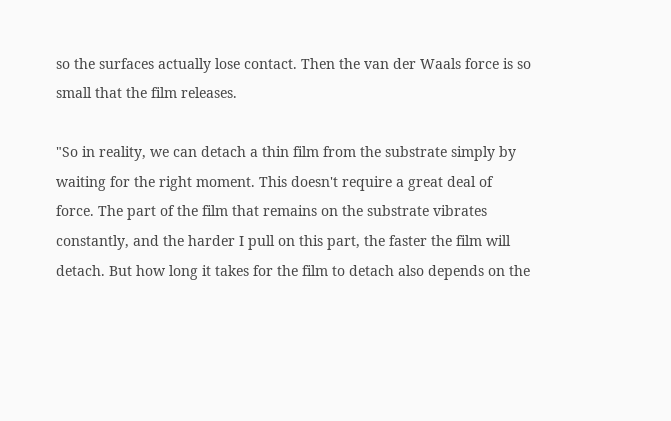so the surfaces actually lose contact. Then the van der Waals force is so small that the film releases.

"So in reality, we can detach a thin film from the substrate simply by waiting for the right moment. This doesn't require a great deal of force. The part of the film that remains on the substrate vibrates constantly, and the harder I pull on this part, the faster the film will detach. But how long it takes for the film to detach also depends on the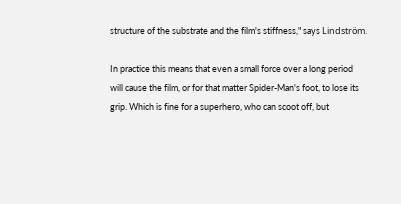structure of the substrate and the film's stiffness," says Lindström.

In practice this means that even a small force over a long period will cause the film, or for that matter Spider-Man's foot, to lose its grip. Which is fine for a superhero, who can scoot off, but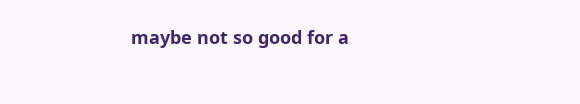maybe not so good for a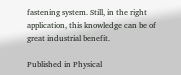fastening system. Still, in the right application, this knowledge can be of great industrial benefit.

Published in Physical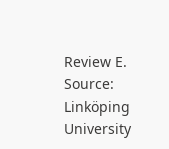Review E. Source: Linköping University